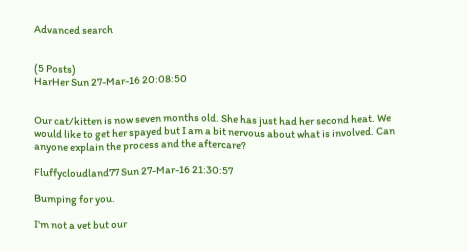Advanced search


(5 Posts)
HarHer Sun 27-Mar-16 20:08:50


Our cat/kitten is now seven months old. She has just had her second heat. We would like to get her spayed but I am a bit nervous about what is involved. Can anyone explain the process and the aftercare?

Fluffycloudland77 Sun 27-Mar-16 21:30:57

Bumping for you.

I'm not a vet but our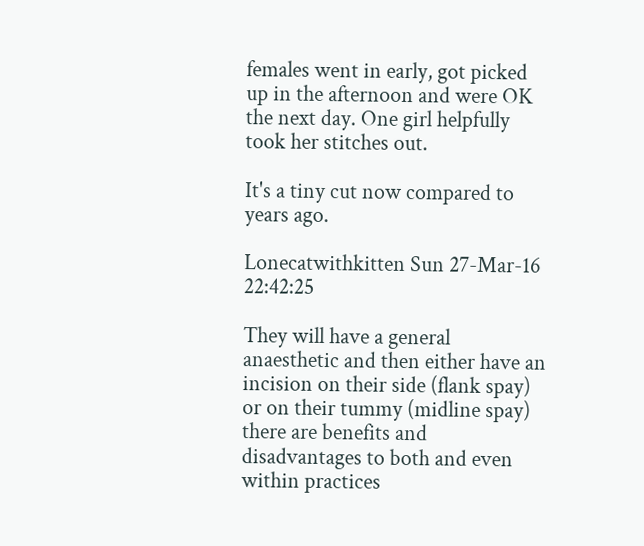females went in early, got picked up in the afternoon and were OK the next day. One girl helpfully took her stitches out.

It's a tiny cut now compared to years ago.

Lonecatwithkitten Sun 27-Mar-16 22:42:25

They will have a general anaesthetic and then either have an incision on their side (flank spay) or on their tummy (midline spay) there are benefits and disadvantages to both and even within practices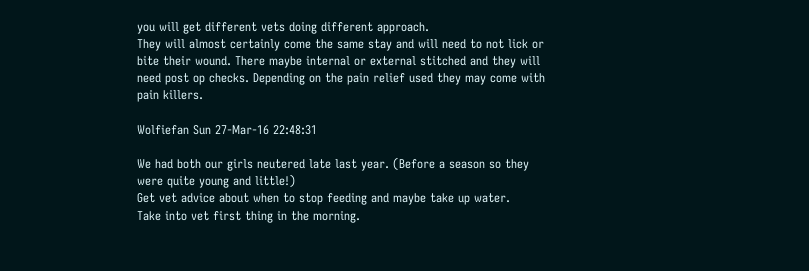you will get different vets doing different approach.
They will almost certainly come the same stay and will need to not lick or bite their wound. There maybe internal or external stitched and they will need post op checks. Depending on the pain relief used they may come with pain killers.

Wolfiefan Sun 27-Mar-16 22:48:31

We had both our girls neutered late last year. (Before a season so they were quite young and little!)
Get vet advice about when to stop feeding and maybe take up water.
Take into vet first thing in the morning.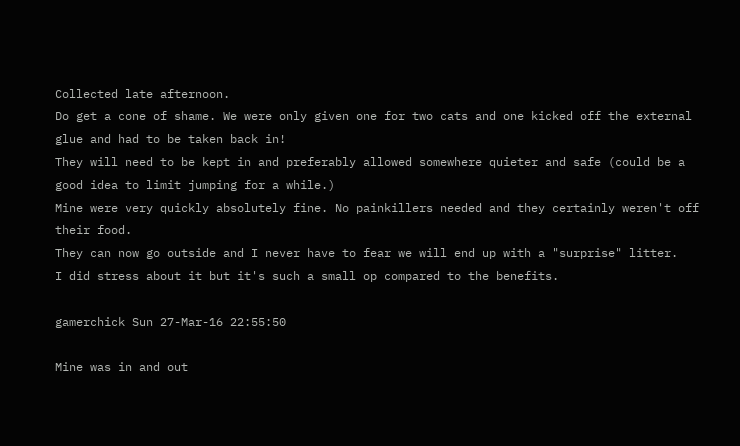Collected late afternoon.
Do get a cone of shame. We were only given one for two cats and one kicked off the external glue and had to be taken back in!
They will need to be kept in and preferably allowed somewhere quieter and safe (could be a good idea to limit jumping for a while.)
Mine were very quickly absolutely fine. No painkillers needed and they certainly weren't off their food.
They can now go outside and I never have to fear we will end up with a "surprise" litter.
I did stress about it but it's such a small op compared to the benefits.

gamerchick Sun 27-Mar-16 22:55:50

Mine was in and out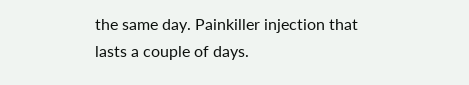the same day. Painkiller injection that lasts a couple of days.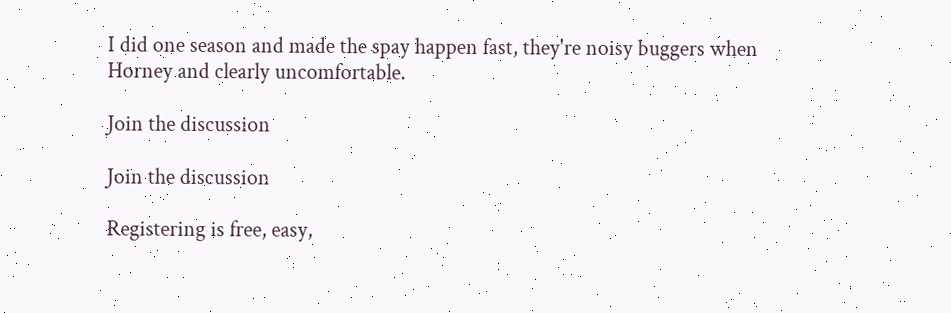I did one season and made the spay happen fast, they're noisy buggers when Horney and clearly uncomfortable.

Join the discussion

Join the discussion

Registering is free, easy,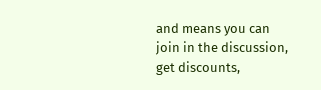and means you can join in the discussion, get discounts,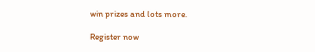win prizes and lots more.

Register now